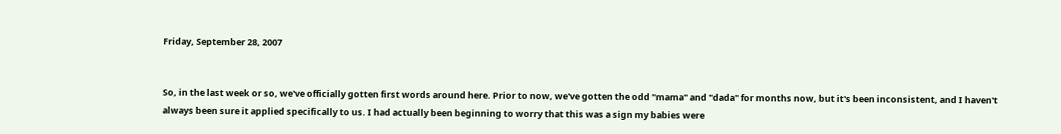Friday, September 28, 2007


So, in the last week or so, we've officially gotten first words around here. Prior to now, we've gotten the odd "mama" and "dada" for months now, but it's been inconsistent, and I haven't always been sure it applied specifically to us. I had actually been beginning to worry that this was a sign my babies were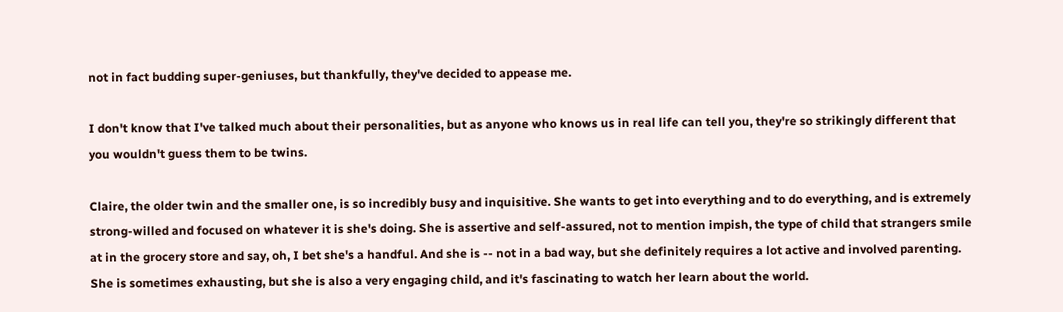not in fact budding super-geniuses, but thankfully, they've decided to appease me.

I don't know that I've talked much about their personalities, but as anyone who knows us in real life can tell you, they're so strikingly different that you wouldn't guess them to be twins.

Claire, the older twin and the smaller one, is so incredibly busy and inquisitive. She wants to get into everything and to do everything, and is extremely strong-willed and focused on whatever it is she's doing. She is assertive and self-assured, not to mention impish, the type of child that strangers smile at in the grocery store and say, oh, I bet she's a handful. And she is -- not in a bad way, but she definitely requires a lot active and involved parenting. She is sometimes exhausting, but she is also a very engaging child, and it's fascinating to watch her learn about the world.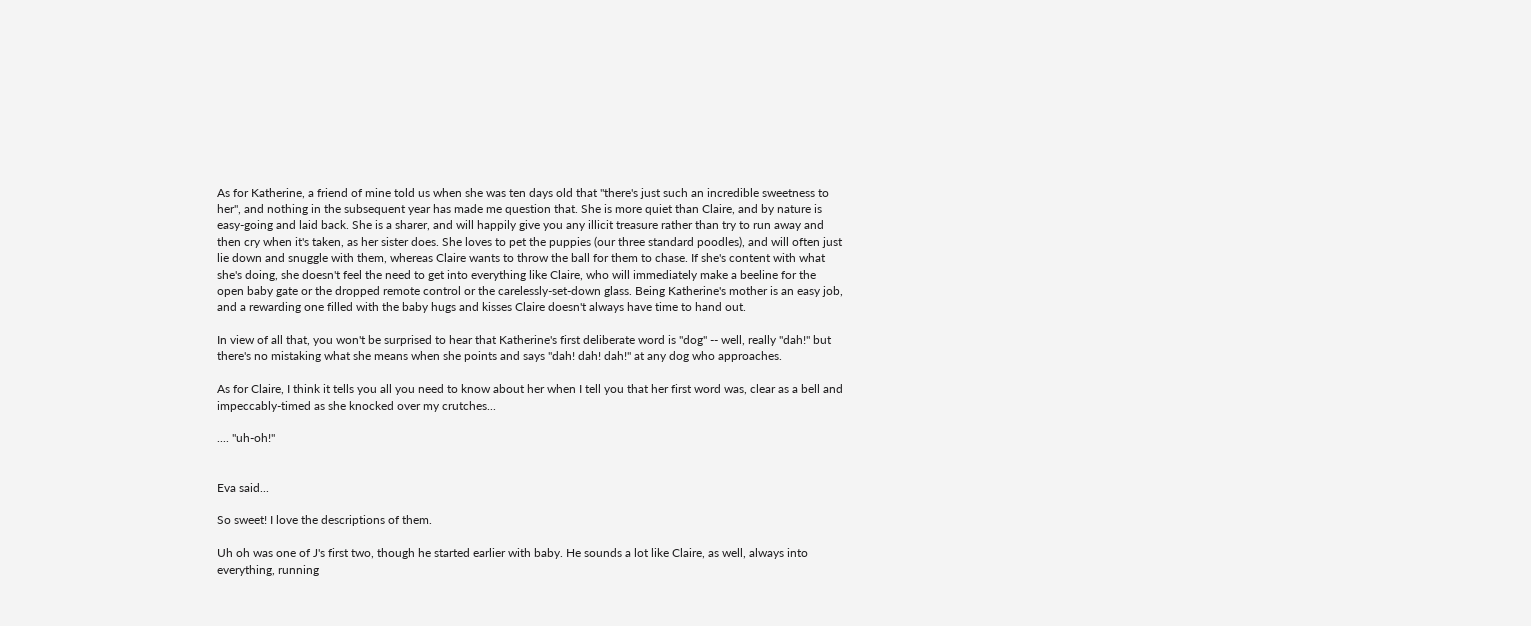As for Katherine, a friend of mine told us when she was ten days old that "there's just such an incredible sweetness to her", and nothing in the subsequent year has made me question that. She is more quiet than Claire, and by nature is easy-going and laid back. She is a sharer, and will happily give you any illicit treasure rather than try to run away and then cry when it's taken, as her sister does. She loves to pet the puppies (our three standard poodles), and will often just lie down and snuggle with them, whereas Claire wants to throw the ball for them to chase. If she's content with what she's doing, she doesn't feel the need to get into everything like Claire, who will immediately make a beeline for the open baby gate or the dropped remote control or the carelessly-set-down glass. Being Katherine's mother is an easy job, and a rewarding one filled with the baby hugs and kisses Claire doesn't always have time to hand out.

In view of all that, you won't be surprised to hear that Katherine's first deliberate word is "dog" -- well, really "dah!" but there's no mistaking what she means when she points and says "dah! dah! dah!" at any dog who approaches.

As for Claire, I think it tells you all you need to know about her when I tell you that her first word was, clear as a bell and impeccably-timed as she knocked over my crutches...

.... "uh-oh!"


Eva said...

So sweet! I love the descriptions of them.

Uh oh was one of J's first two, though he started earlier with baby. He sounds a lot like Claire, as well, always into everything, running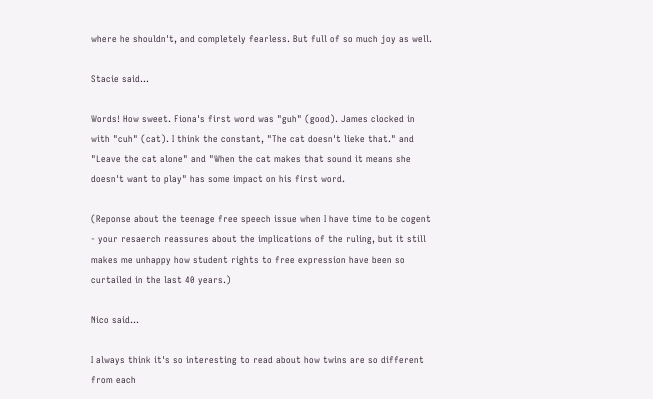where he shouldn't, and completely fearless. But full of so much joy as well.

Stacie said...

Words! How sweet. Fiona's first word was "guh" (good). James clocked in with "cuh" (cat). I think the constant, "The cat doesn't lieke that." and "Leave the cat alone" and "When the cat makes that sound it means she doesn't want to play" has some impact on his first word.

(Reponse about the teenage free speech issue when I have time to be cogent - your resaerch reassures about the implications of the ruling, but it still makes me unhappy how student rights to free expression have been so curtailed in the last 40 years.)

Nico said...

I always think it's so interesting to read about how twins are so different from each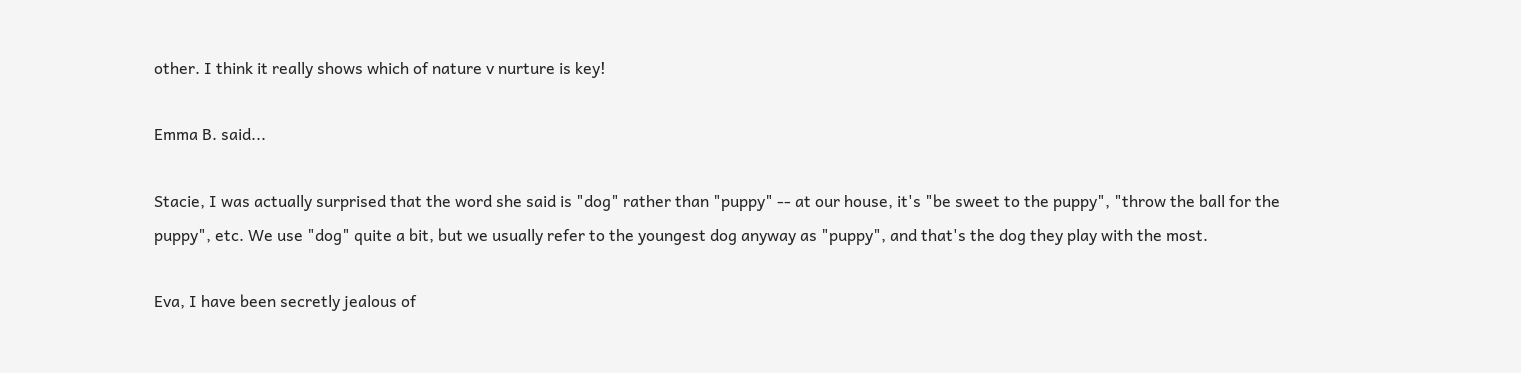other. I think it really shows which of nature v nurture is key!

Emma B. said...

Stacie, I was actually surprised that the word she said is "dog" rather than "puppy" -- at our house, it's "be sweet to the puppy", "throw the ball for the puppy", etc. We use "dog" quite a bit, but we usually refer to the youngest dog anyway as "puppy", and that's the dog they play with the most.

Eva, I have been secretly jealous of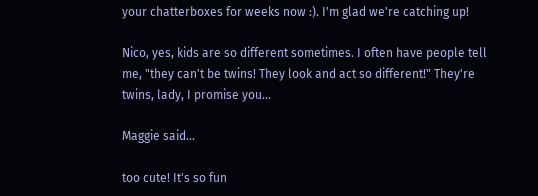your chatterboxes for weeks now :). I'm glad we're catching up!

Nico, yes, kids are so different sometimes. I often have people tell me, "they can't be twins! They look and act so different!" They're twins, lady, I promise you...

Maggie said...

too cute! It's so fun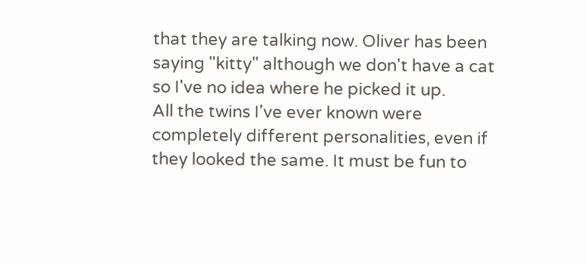that they are talking now. Oliver has been saying "kitty" although we don't have a cat so I've no idea where he picked it up.
All the twins I've ever known were completely different personalities, even if they looked the same. It must be fun to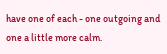have one of each - one outgoing and one a little more calm.